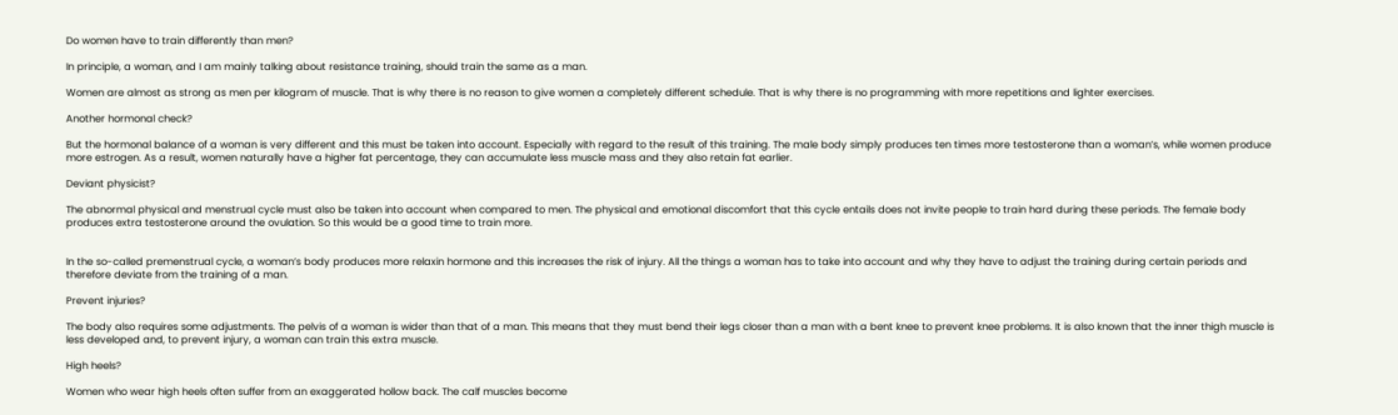Do women have to train differently than men?

In principle, a woman, and I am mainly talking about resistance training, should train the same as a man.

Women are almost as strong as men per kilogram of muscle. That is why there is no reason to give women a completely different schedule. That is why there is no programming with more repetitions and lighter exercises.

Another hormonal check?

But the hormonal balance of a woman is very different and this must be taken into account. Especially with regard to the result of this training. The male body simply produces ten times more testosterone than a woman’s, while women produce more estrogen. As a result, women naturally have a higher fat percentage, they can accumulate less muscle mass and they also retain fat earlier.

Deviant physicist?

The abnormal physical and menstrual cycle must also be taken into account when compared to men. The physical and emotional discomfort that this cycle entails does not invite people to train hard during these periods. The female body produces extra testosterone around the ovulation. So this would be a good time to train more.


In the so-called premenstrual cycle, a woman’s body produces more relaxin hormone and this increases the risk of injury. All the things a woman has to take into account and why they have to adjust the training during certain periods and therefore deviate from the training of a man.

Prevent injuries?

The body also requires some adjustments. The pelvis of a woman is wider than that of a man. This means that they must bend their legs closer than a man with a bent knee to prevent knee problems. It is also known that the inner thigh muscle is less developed and, to prevent injury, a woman can train this extra muscle.

High heels?

Women who wear high heels often suffer from an exaggerated hollow back. The calf muscles become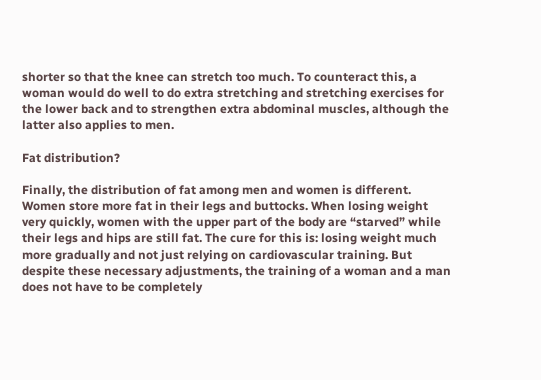shorter so that the knee can stretch too much. To counteract this, a woman would do well to do extra stretching and stretching exercises for the lower back and to strengthen extra abdominal muscles, although the latter also applies to men.

Fat distribution?

Finally, the distribution of fat among men and women is different. Women store more fat in their legs and buttocks. When losing weight very quickly, women with the upper part of the body are “starved” while their legs and hips are still fat. The cure for this is: losing weight much more gradually and not just relying on cardiovascular training. But despite these necessary adjustments, the training of a woman and a man does not have to be completely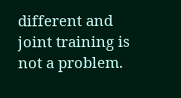different and joint training is not a problem.